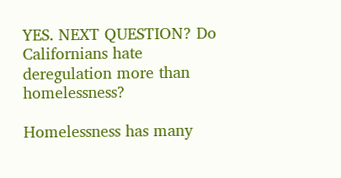YES. NEXT QUESTION? Do Californians hate deregulation more than homelessness?

Homelessness has many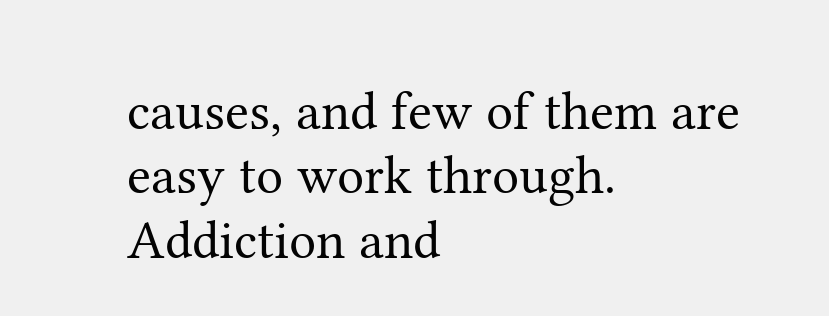causes, and few of them are easy to work through. Addiction and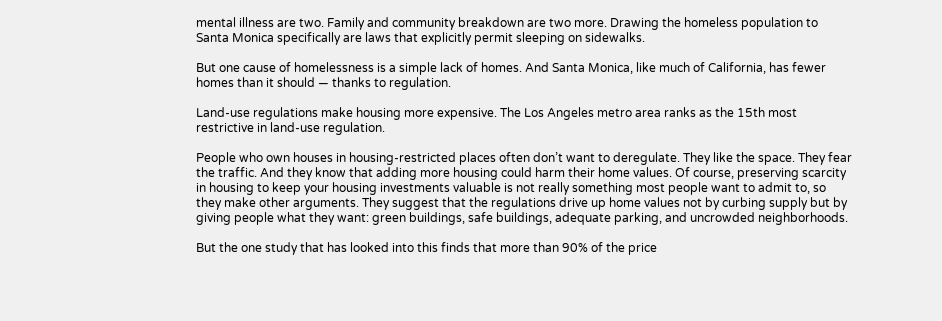mental illness are two. Family and community breakdown are two more. Drawing the homeless population to Santa Monica specifically are laws that explicitly permit sleeping on sidewalks.

But one cause of homelessness is a simple lack of homes. And Santa Monica, like much of California, has fewer homes than it should — thanks to regulation.

Land-use regulations make housing more expensive. The Los Angeles metro area ranks as the 15th most restrictive in land-use regulation.

People who own houses in housing-restricted places often don’t want to deregulate. They like the space. They fear the traffic. And they know that adding more housing could harm their home values. Of course, preserving scarcity in housing to keep your housing investments valuable is not really something most people want to admit to, so they make other arguments. They suggest that the regulations drive up home values not by curbing supply but by giving people what they want: green buildings, safe buildings, adequate parking, and uncrowded neighborhoods.

But the one study that has looked into this finds that more than 90% of the price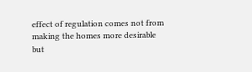effect of regulation comes not from making the homes more desirable but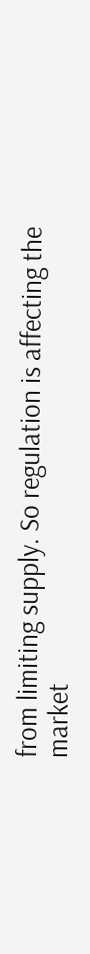from limiting supply. So regulation is affecting the market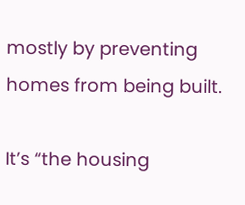mostly by preventing homes from being built.

It’s “the housing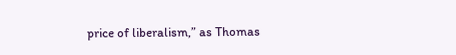price of liberalism,” as Thomas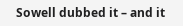Sowell dubbed it – and it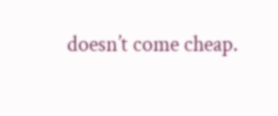doesn’t come cheap.